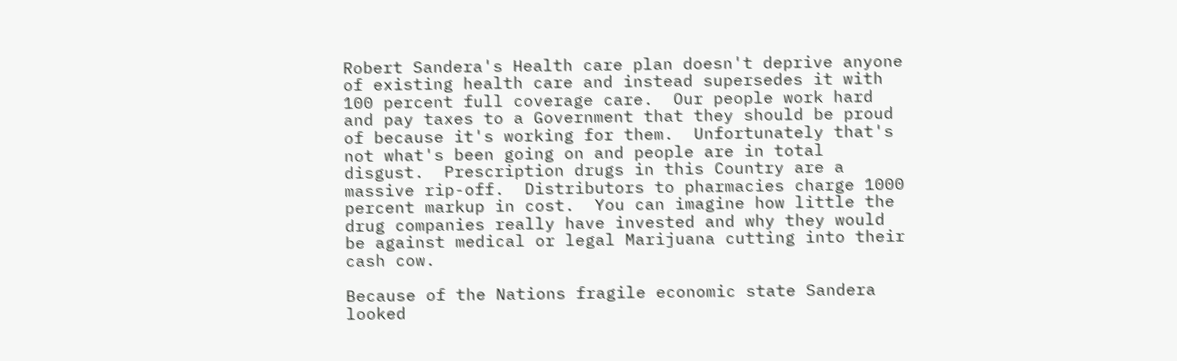Robert Sandera's Health care plan doesn't deprive anyone of existing health care and instead supersedes it with 100 percent full coverage care.  Our people work hard and pay taxes to a Government that they should be proud of because it's working for them.  Unfortunately that's not what's been going on and people are in total disgust.  Prescription drugs in this Country are a massive rip-off.  Distributors to pharmacies charge 1000 percent markup in cost.  You can imagine how little the drug companies really have invested and why they would be against medical or legal Marijuana cutting into their cash cow.

Because of the Nations fragile economic state Sandera looked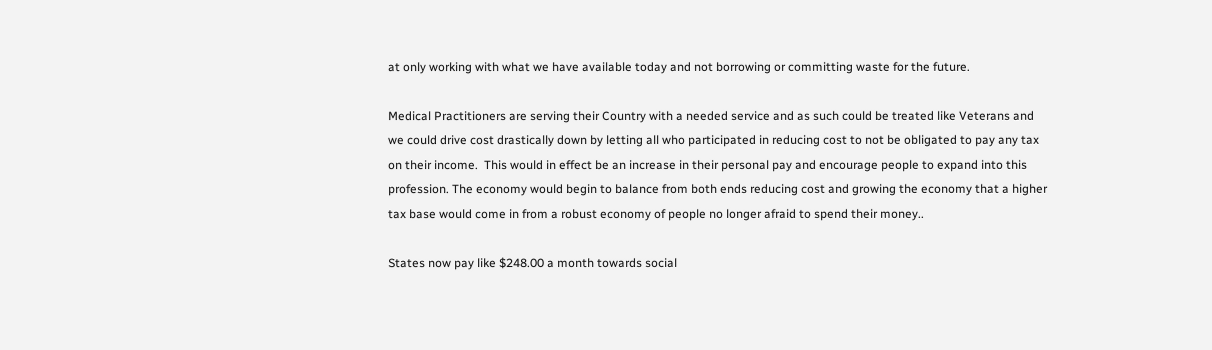at only working with what we have available today and not borrowing or committing waste for the future.

Medical Practitioners are serving their Country with a needed service and as such could be treated like Veterans and we could drive cost drastically down by letting all who participated in reducing cost to not be obligated to pay any tax on their income.  This would in effect be an increase in their personal pay and encourage people to expand into this profession. The economy would begin to balance from both ends reducing cost and growing the economy that a higher tax base would come in from a robust economy of people no longer afraid to spend their money..

States now pay like $248.00 a month towards social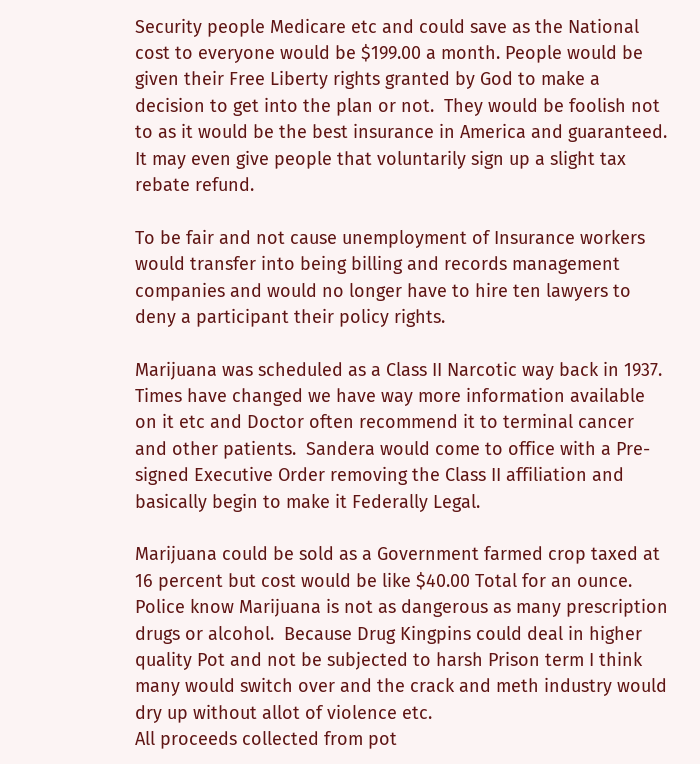Security people Medicare etc and could save as the National cost to everyone would be $199.00 a month. People would be given their Free Liberty rights granted by God to make a decision to get into the plan or not.  They would be foolish not to as it would be the best insurance in America and guaranteed.  It may even give people that voluntarily sign up a slight tax rebate refund.

To be fair and not cause unemployment of Insurance workers would transfer into being billing and records management companies and would no longer have to hire ten lawyers to deny a participant their policy rights.

Marijuana was scheduled as a Class II Narcotic way back in 1937.  Times have changed we have way more information available on it etc and Doctor often recommend it to terminal cancer and other patients.  Sandera would come to office with a Pre-signed Executive Order removing the Class II affiliation and basically begin to make it Federally Legal.

Marijuana could be sold as a Government farmed crop taxed at 16 percent but cost would be like $40.00 Total for an ounce.  Police know Marijuana is not as dangerous as many prescription drugs or alcohol.  Because Drug Kingpins could deal in higher quality Pot and not be subjected to harsh Prison term I think many would switch over and the crack and meth industry would dry up without allot of violence etc.
All proceeds collected from pot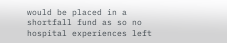would be placed in a shortfall fund as so no hospital experiences left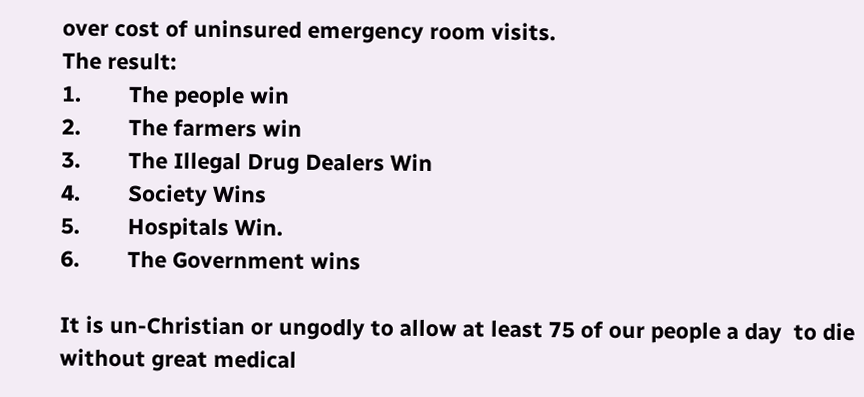over cost of uninsured emergency room visits.
The result:
1.        The people win
2.        The farmers win
3.        The Illegal Drug Dealers Win
4.        Society Wins
5.        Hospitals Win.
6.        The Government wins

It is un-Christian or ungodly to allow at least 75 of our people a day  to die without great medical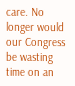care. No longer would our Congress be wasting time on an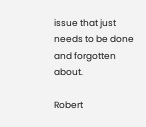issue that just needs to be done and forgotten about.

Robert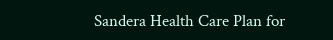Sandera Health Care Plan for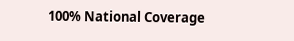100% National Coverage